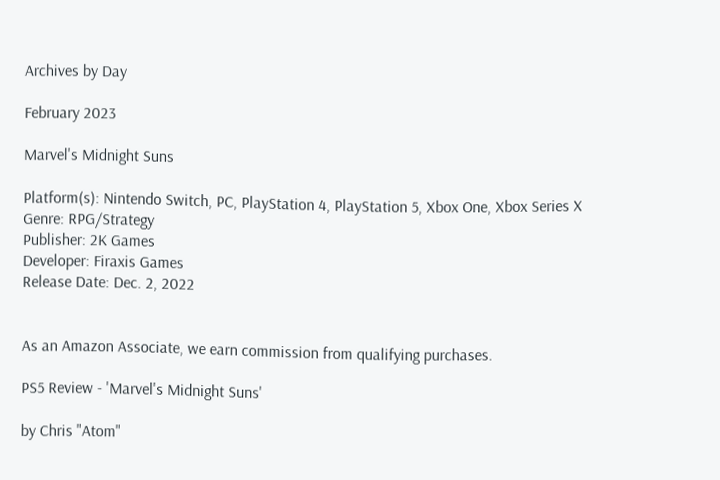Archives by Day

February 2023

Marvel's Midnight Suns

Platform(s): Nintendo Switch, PC, PlayStation 4, PlayStation 5, Xbox One, Xbox Series X
Genre: RPG/Strategy
Publisher: 2K Games
Developer: Firaxis Games
Release Date: Dec. 2, 2022


As an Amazon Associate, we earn commission from qualifying purchases.

PS5 Review - 'Marvel's Midnight Suns'

by Chris "Atom"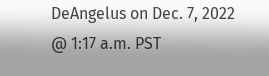DeAngelus on Dec. 7, 2022 @ 1:17 a.m. PST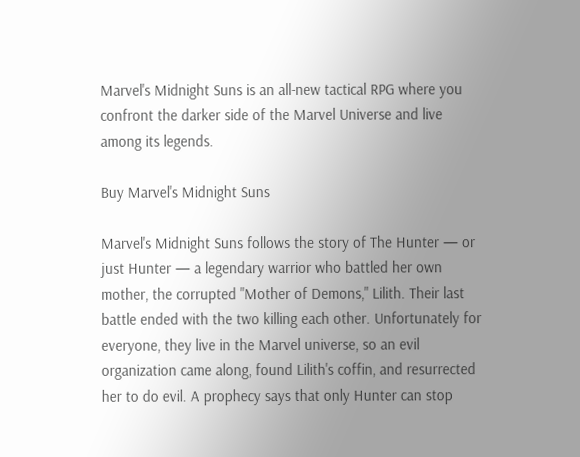Marvel's Midnight Suns is an all-new tactical RPG where you confront the darker side of the Marvel Universe and live among its legends.

Buy Marvel's Midnight Suns

Marvel's Midnight Suns follows the story of The Hunter — or just Hunter — a legendary warrior who battled her own mother, the corrupted "Mother of Demons," Lilith. Their last battle ended with the two killing each other. Unfortunately for everyone, they live in the Marvel universe, so an evil organization came along, found Lilith's coffin, and resurrected her to do evil. A prophecy says that only Hunter can stop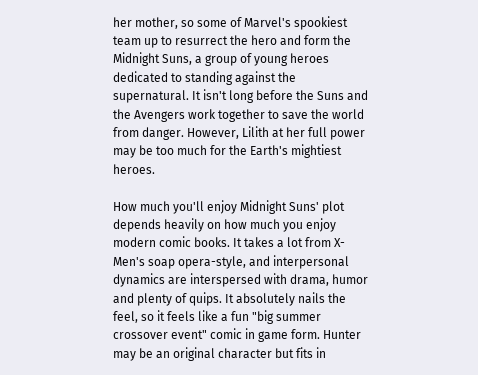her mother, so some of Marvel's spookiest team up to resurrect the hero and form the Midnight Suns, a group of young heroes dedicated to standing against the supernatural. It isn't long before the Suns and the Avengers work together to save the world from danger. However, Lilith at her full power may be too much for the Earth's mightiest heroes.

How much you'll enjoy Midnight Suns' plot depends heavily on how much you enjoy modern comic books. It takes a lot from X-Men's soap opera-style, and interpersonal dynamics are interspersed with drama, humor and plenty of quips. It absolutely nails the feel, so it feels like a fun "big summer crossover event" comic in game form. Hunter may be an original character but fits in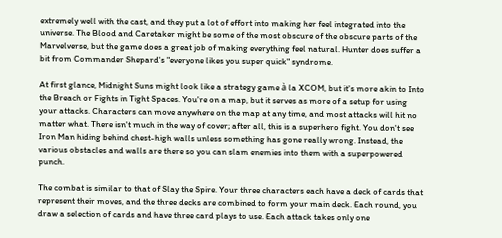extremely well with the cast, and they put a lot of effort into making her feel integrated into the universe. The Blood and Caretaker might be some of the most obscure of the obscure parts of the Marvelverse, but the game does a great job of making everything feel natural. Hunter does suffer a bit from Commander Shepard's "everyone likes you super quick" syndrome.

At first glance, Midnight Suns might look like a strategy game à la XCOM, but it's more akin to Into the Breach or Fights in Tight Spaces. You're on a map, but it serves as more of a setup for using your attacks. Characters can move anywhere on the map at any time, and most attacks will hit no matter what. There isn't much in the way of cover; after all, this is a superhero fight. You don't see Iron Man hiding behind chest-high walls unless something has gone really wrong. Instead, the various obstacles and walls are there so you can slam enemies into them with a superpowered punch.

The combat is similar to that of Slay the Spire. Your three characters each have a deck of cards that represent their moves, and the three decks are combined to form your main deck. Each round, you draw a selection of cards and have three card plays to use. Each attack takes only one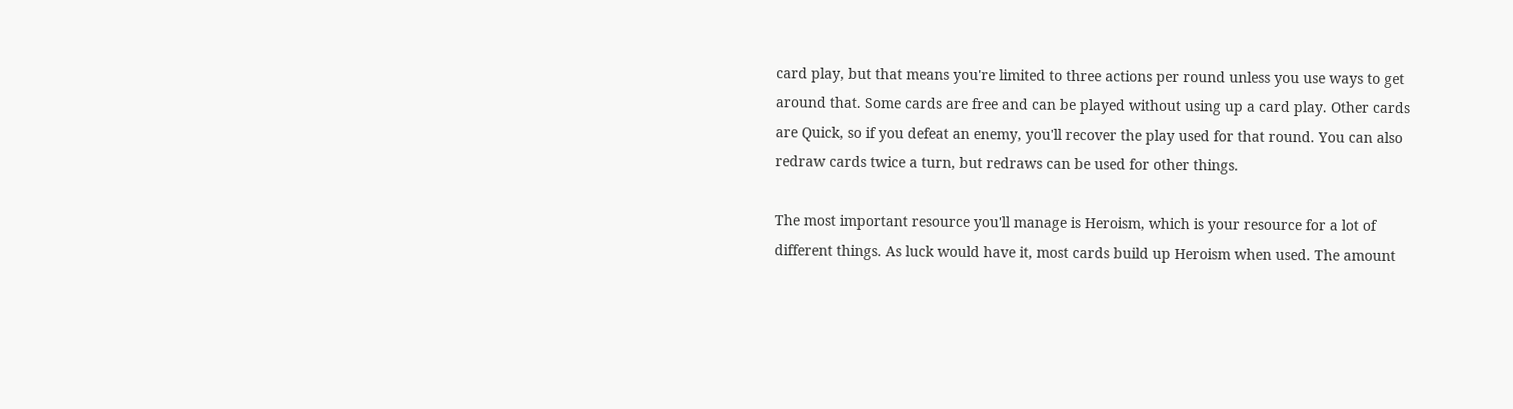card play, but that means you're limited to three actions per round unless you use ways to get around that. Some cards are free and can be played without using up a card play. Other cards are Quick, so if you defeat an enemy, you'll recover the play used for that round. You can also redraw cards twice a turn, but redraws can be used for other things.

The most important resource you'll manage is Heroism, which is your resource for a lot of different things. As luck would have it, most cards build up Heroism when used. The amount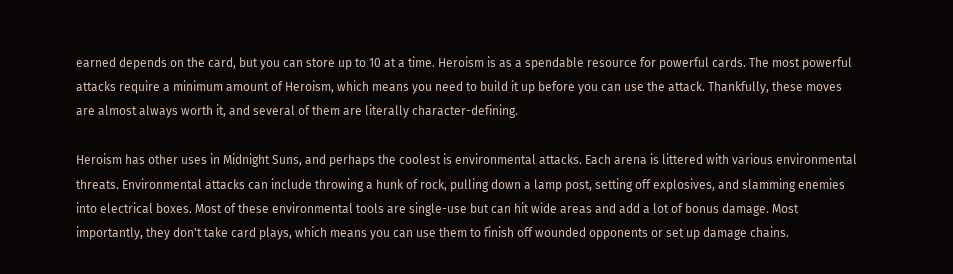earned depends on the card, but you can store up to 10 at a time. Heroism is as a spendable resource for powerful cards. The most powerful attacks require a minimum amount of Heroism, which means you need to build it up before you can use the attack. Thankfully, these moves are almost always worth it, and several of them are literally character-defining.

Heroism has other uses in Midnight Suns, and perhaps the coolest is environmental attacks. Each arena is littered with various environmental threats. Environmental attacks can include throwing a hunk of rock, pulling down a lamp post, setting off explosives, and slamming enemies into electrical boxes. Most of these environmental tools are single-use but can hit wide areas and add a lot of bonus damage. Most importantly, they don't take card plays, which means you can use them to finish off wounded opponents or set up damage chains.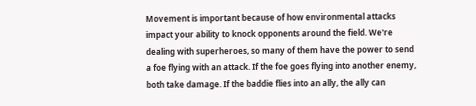Movement is important because of how environmental attacks impact your ability to knock opponents around the field. We're dealing with superheroes, so many of them have the power to send a foe flying with an attack. If the foe goes flying into another enemy, both take damage. If the baddie flies into an ally, the ally can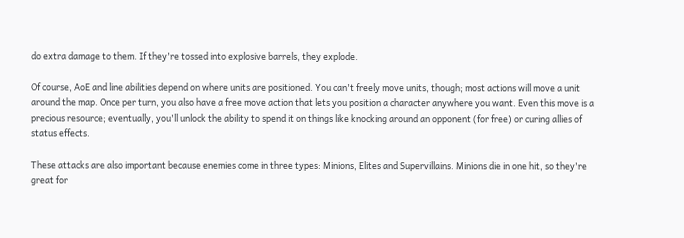do extra damage to them. If they're tossed into explosive barrels, they explode.

Of course, AoE and line abilities depend on where units are positioned. You can't freely move units, though; most actions will move a unit around the map. Once per turn, you also have a free move action that lets you position a character anywhere you want. Even this move is a precious resource; eventually, you'll unlock the ability to spend it on things like knocking around an opponent (for free) or curing allies of status effects.

These attacks are also important because enemies come in three types: Minions, Elites and Supervillains. Minions die in one hit, so they're great for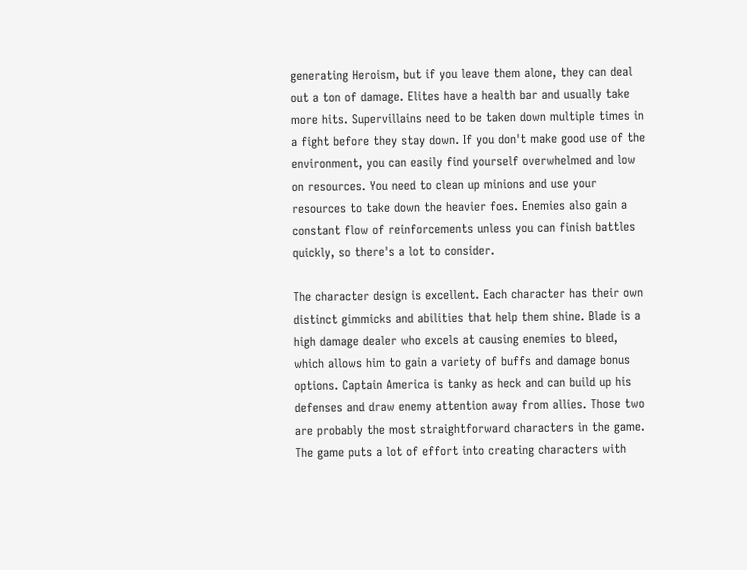generating Heroism, but if you leave them alone, they can deal out a ton of damage. Elites have a health bar and usually take more hits. Supervillains need to be taken down multiple times in a fight before they stay down. If you don't make good use of the environment, you can easily find yourself overwhelmed and low on resources. You need to clean up minions and use your resources to take down the heavier foes. Enemies also gain a constant flow of reinforcements unless you can finish battles quickly, so there's a lot to consider.

The character design is excellent. Each character has their own distinct gimmicks and abilities that help them shine. Blade is a high damage dealer who excels at causing enemies to bleed, which allows him to gain a variety of buffs and damage bonus options. Captain America is tanky as heck and can build up his defenses and draw enemy attention away from allies. Those two are probably the most straightforward characters in the game. The game puts a lot of effort into creating characters with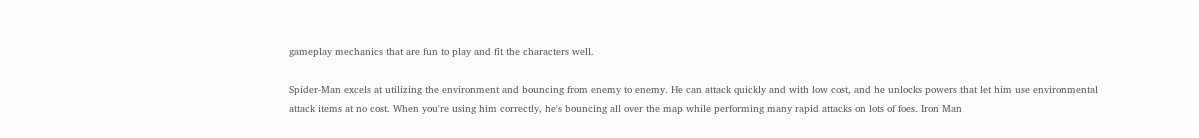gameplay mechanics that are fun to play and fit the characters well.

Spider-Man excels at utilizing the environment and bouncing from enemy to enemy. He can attack quickly and with low cost, and he unlocks powers that let him use environmental attack items at no cost. When you're using him correctly, he's bouncing all over the map while performing many rapid attacks on lots of foes. Iron Man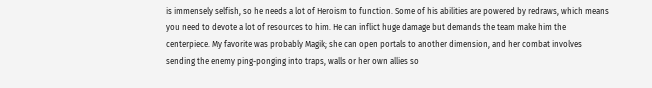is immensely selfish, so he needs a lot of Heroism to function. Some of his abilities are powered by redraws, which means you need to devote a lot of resources to him. He can inflict huge damage but demands the team make him the centerpiece. My favorite was probably Magik; she can open portals to another dimension, and her combat involves sending the enemy ping-ponging into traps, walls or her own allies so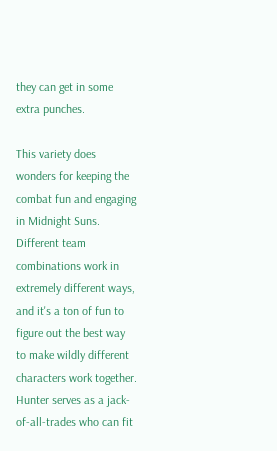they can get in some extra punches.

This variety does wonders for keeping the combat fun and engaging in Midnight Suns. Different team combinations work in extremely different ways, and it's a ton of fun to figure out the best way to make wildly different characters work together. Hunter serves as a jack-of-all-trades who can fit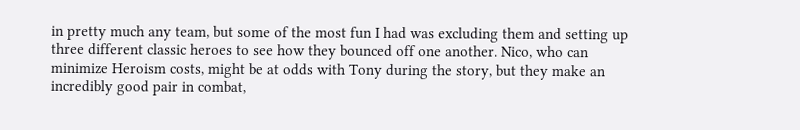in pretty much any team, but some of the most fun I had was excluding them and setting up three different classic heroes to see how they bounced off one another. Nico, who can minimize Heroism costs, might be at odds with Tony during the story, but they make an incredibly good pair in combat,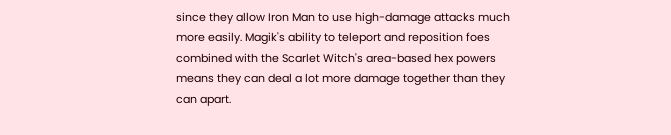since they allow Iron Man to use high-damage attacks much more easily. Magik's ability to teleport and reposition foes combined with the Scarlet Witch's area-based hex powers means they can deal a lot more damage together than they can apart.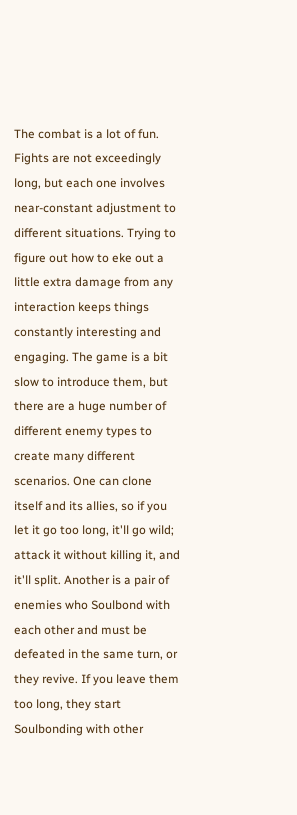The combat is a lot of fun. Fights are not exceedingly long, but each one involves near-constant adjustment to different situations. Trying to figure out how to eke out a little extra damage from any interaction keeps things constantly interesting and engaging. The game is a bit slow to introduce them, but there are a huge number of different enemy types to create many different scenarios. One can clone itself and its allies, so if you let it go too long, it'll go wild; attack it without killing it, and it'll split. Another is a pair of enemies who Soulbond with each other and must be defeated in the same turn, or they revive. If you leave them too long, they start Soulbonding with other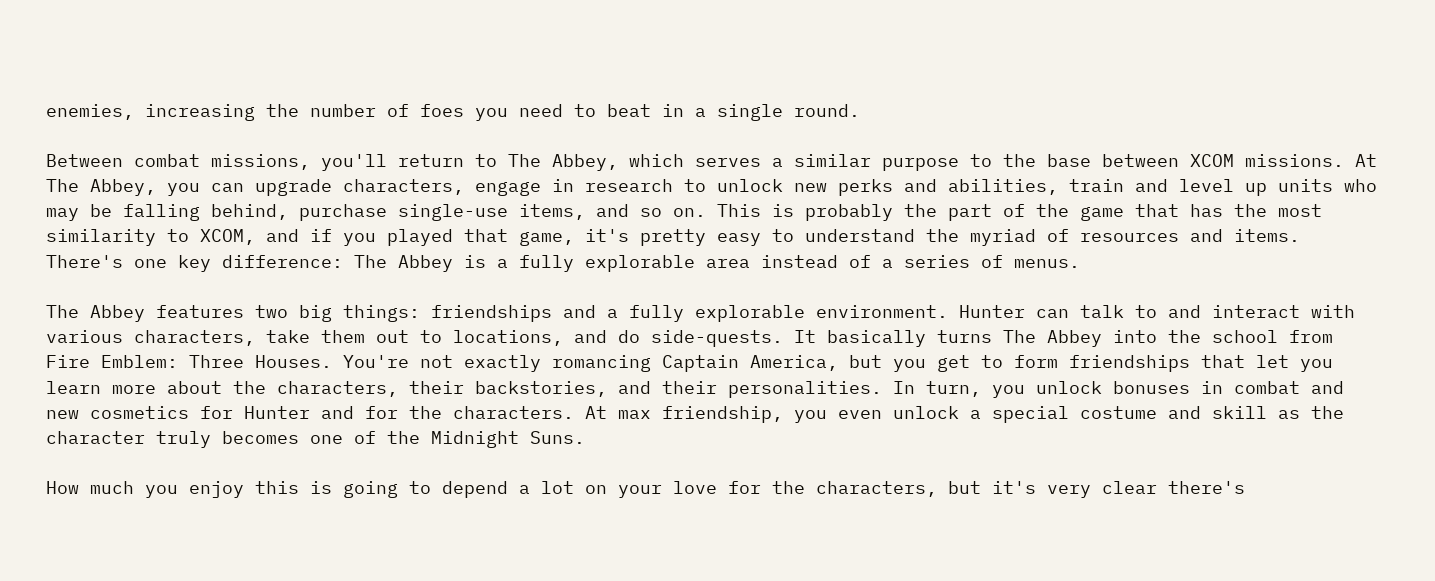enemies, increasing the number of foes you need to beat in a single round.

Between combat missions, you'll return to The Abbey, which serves a similar purpose to the base between XCOM missions. At The Abbey, you can upgrade characters, engage in research to unlock new perks and abilities, train and level up units who may be falling behind, purchase single-use items, and so on. This is probably the part of the game that has the most similarity to XCOM, and if you played that game, it's pretty easy to understand the myriad of resources and items. There's one key difference: The Abbey is a fully explorable area instead of a series of menus.

The Abbey features two big things: friendships and a fully explorable environment. Hunter can talk to and interact with various characters, take them out to locations, and do side-quests. It basically turns The Abbey into the school from Fire Emblem: Three Houses. You're not exactly romancing Captain America, but you get to form friendships that let you learn more about the characters, their backstories, and their personalities. In turn, you unlock bonuses in combat and new cosmetics for Hunter and for the characters. At max friendship, you even unlock a special costume and skill as the character truly becomes one of the Midnight Suns.

How much you enjoy this is going to depend a lot on your love for the characters, but it's very clear there's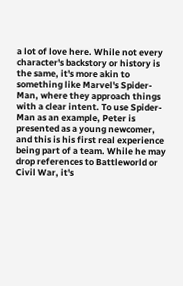a lot of love here. While not every character's backstory or history is the same, it's more akin to something like Marvel's Spider-Man, where they approach things with a clear intent. To use Spider-Man as an example, Peter is presented as a young newcomer, and this is his first real experience being part of a team. While he may drop references to Battleworld or Civil War, it's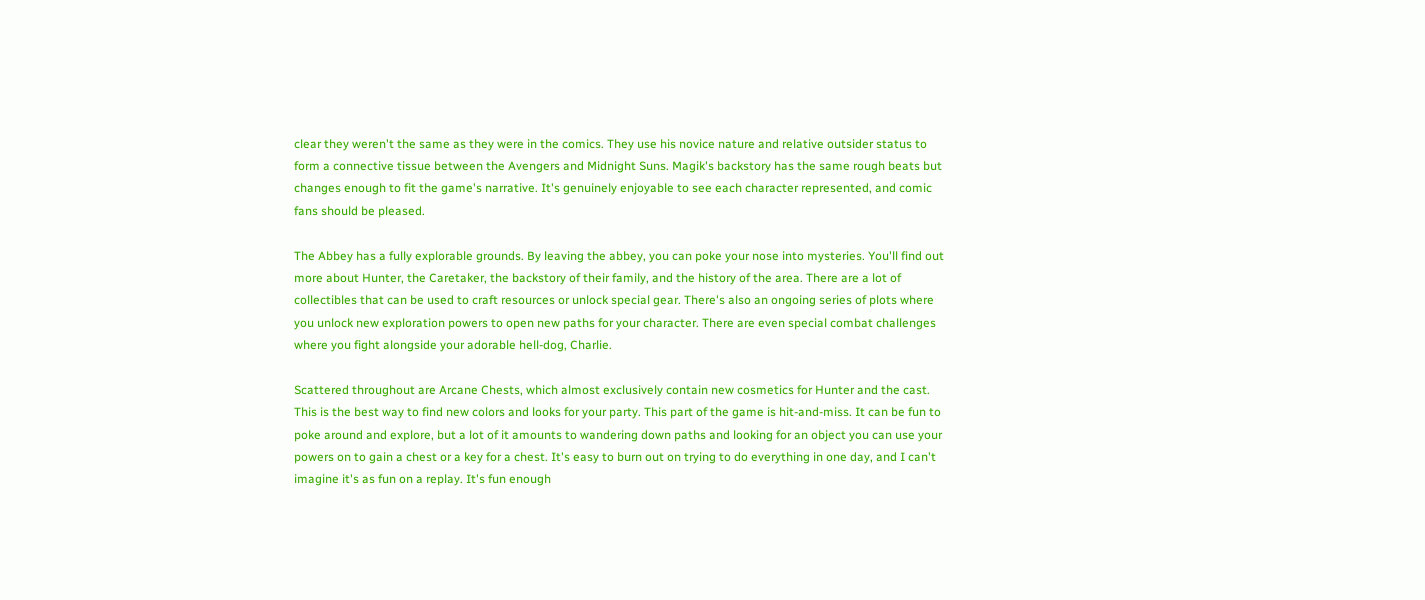clear they weren't the same as they were in the comics. They use his novice nature and relative outsider status to form a connective tissue between the Avengers and Midnight Suns. Magik's backstory has the same rough beats but changes enough to fit the game's narrative. It's genuinely enjoyable to see each character represented, and comic fans should be pleased.

The Abbey has a fully explorable grounds. By leaving the abbey, you can poke your nose into mysteries. You'll find out more about Hunter, the Caretaker, the backstory of their family, and the history of the area. There are a lot of collectibles that can be used to craft resources or unlock special gear. There's also an ongoing series of plots where you unlock new exploration powers to open new paths for your character. There are even special combat challenges where you fight alongside your adorable hell-dog, Charlie.

Scattered throughout are Arcane Chests, which almost exclusively contain new cosmetics for Hunter and the cast. This is the best way to find new colors and looks for your party. This part of the game is hit-and-miss. It can be fun to poke around and explore, but a lot of it amounts to wandering down paths and looking for an object you can use your powers on to gain a chest or a key for a chest. It's easy to burn out on trying to do everything in one day, and I can't imagine it's as fun on a replay. It's fun enough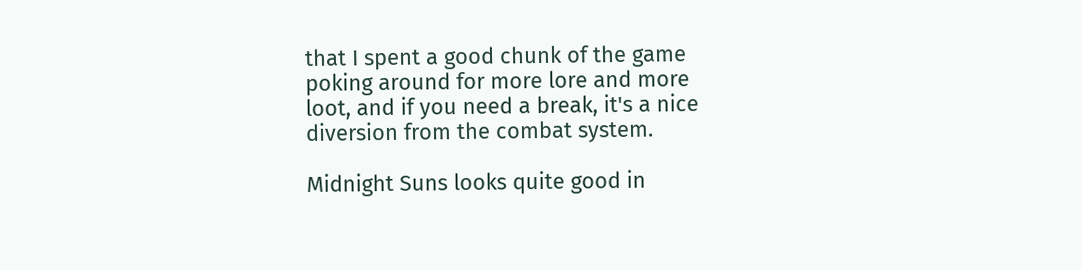that I spent a good chunk of the game poking around for more lore and more loot, and if you need a break, it's a nice diversion from the combat system.

Midnight Suns looks quite good in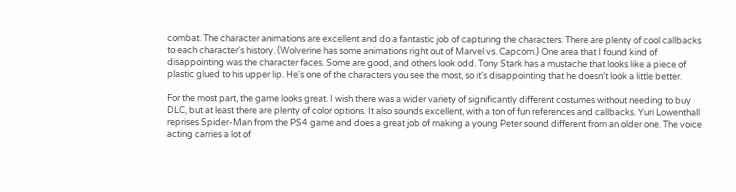combat. The character animations are excellent and do a fantastic job of capturing the characters. There are plenty of cool callbacks to each character's history. (Wolverine has some animations right out of Marvel vs. Capcom.) One area that I found kind of disappointing was the character faces. Some are good, and others look odd. Tony Stark has a mustache that looks like a piece of plastic glued to his upper lip. He's one of the characters you see the most, so it's disappointing that he doesn't look a little better.

For the most part, the game looks great. I wish there was a wider variety of significantly different costumes without needing to buy DLC, but at least there are plenty of color options. It also sounds excellent, with a ton of fun references and callbacks. Yuri Lowenthall reprises Spider-Man from the PS4 game and does a great job of making a young Peter sound different from an older one. The voice acting carries a lot of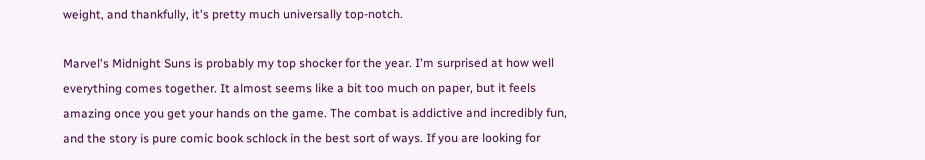weight, and thankfully, it's pretty much universally top-notch.

Marvel's Midnight Suns is probably my top shocker for the year. I'm surprised at how well everything comes together. It almost seems like a bit too much on paper, but it feels amazing once you get your hands on the game. The combat is addictive and incredibly fun, and the story is pure comic book schlock in the best sort of ways. If you are looking for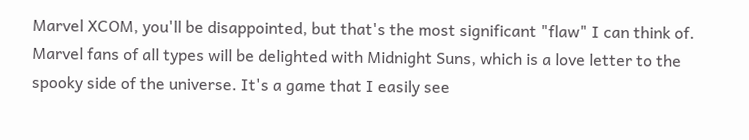Marvel XCOM, you'll be disappointed, but that's the most significant "flaw" I can think of. Marvel fans of all types will be delighted with Midnight Suns, which is a love letter to the spooky side of the universe. It's a game that I easily see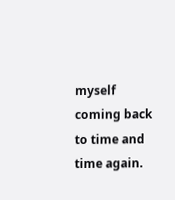myself coming back to time and time again.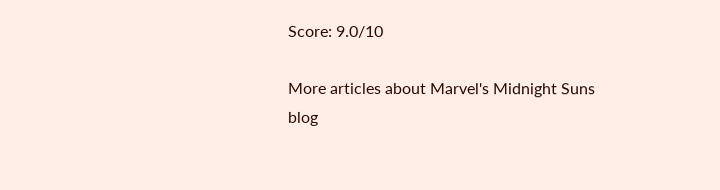Score: 9.0/10

More articles about Marvel's Midnight Suns
blog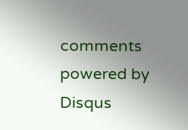comments powered by Disqus